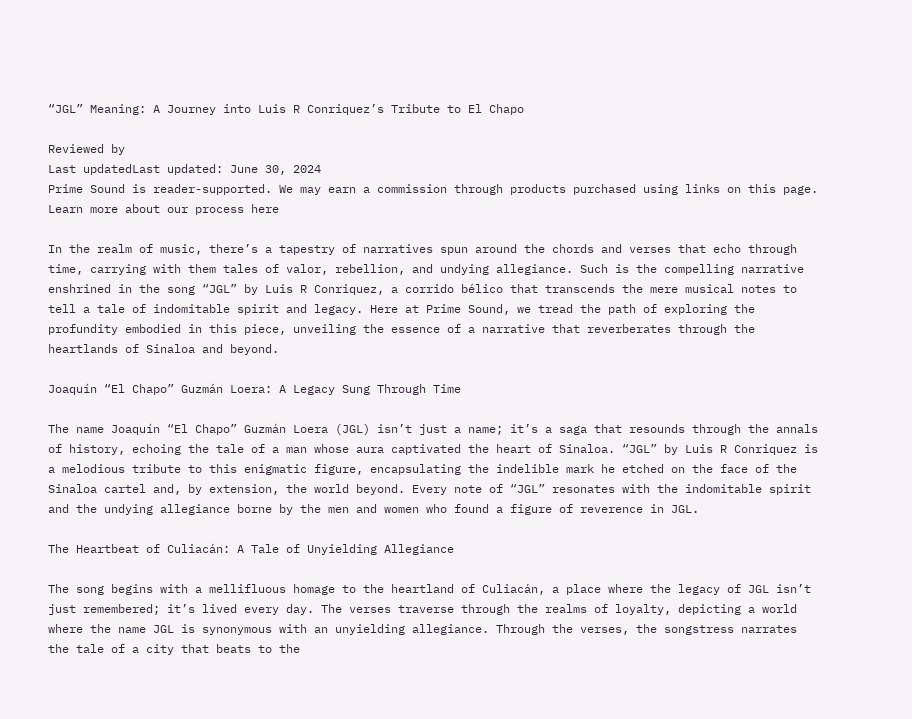“JGL” Meaning: A Journey into Luis R Conriquez’s Tribute to El Chapo

Reviewed by
Last updatedLast updated: June 30, 2024
Prime Sound is reader-supported. We may earn a commission through products purchased using links on this page. Learn more about our process here

In the realm of music, there’s a tapestry of narratives spun around the chords and verses that echo through time, carrying with them tales of valor, rebellion, and undying allegiance. Such is the compelling narrative enshrined in the song “JGL” by Luis R Conriquez, a corrido bélico that transcends the mere musical notes to tell a tale of indomitable spirit and legacy. Here at Prime Sound, we tread the path of exploring the profundity embodied in this piece, unveiling the essence of a narrative that reverberates through the heartlands of Sinaloa and beyond.

Joaquín “El Chapo” Guzmán Loera: A Legacy Sung Through Time

The name Joaquín “El Chapo” Guzmán Loera (JGL) isn’t just a name; it’s a saga that resounds through the annals of history, echoing the tale of a man whose aura captivated the heart of Sinaloa. “JGL” by Luis R Conriquez is a melodious tribute to this enigmatic figure, encapsulating the indelible mark he etched on the face of the Sinaloa cartel and, by extension, the world beyond. Every note of “JGL” resonates with the indomitable spirit and the undying allegiance borne by the men and women who found a figure of reverence in JGL.

The Heartbeat of Culiacán: A Tale of Unyielding Allegiance

The song begins with a mellifluous homage to the heartland of Culiacán, a place where the legacy of JGL isn’t just remembered; it’s lived every day. The verses traverse through the realms of loyalty, depicting a world where the name JGL is synonymous with an unyielding allegiance. Through the verses, the songstress narrates the tale of a city that beats to the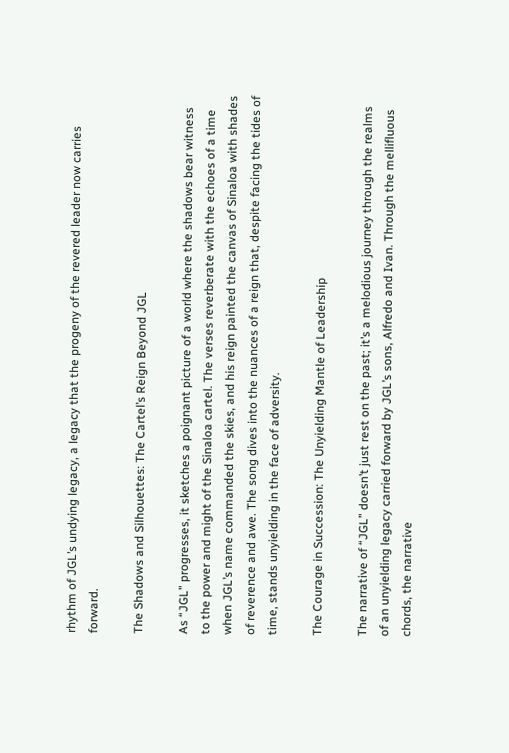rhythm of JGL’s undying legacy, a legacy that the progeny of the revered leader now carries forward.

The Shadows and Silhouettes: The Cartel’s Reign Beyond JGL

As “JGL” progresses, it sketches a poignant picture of a world where the shadows bear witness to the power and might of the Sinaloa cartel. The verses reverberate with the echoes of a time when JGL’s name commanded the skies, and his reign painted the canvas of Sinaloa with shades of reverence and awe. The song dives into the nuances of a reign that, despite facing the tides of time, stands unyielding in the face of adversity.

The Courage in Succession: The Unyielding Mantle of Leadership

The narrative of “JGL” doesn’t just rest on the past; it’s a melodious journey through the realms of an unyielding legacy carried forward by JGL’s sons, Alfredo and Ivan. Through the mellifluous chords, the narrative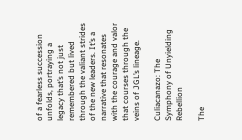of a fearless succession unfolds, portraying a legacy that’s not just remembered but lived through the valiant strides of the new leaders. It’s a narrative that resonates with the courage and valor that courses through the veins of JGL’s lineage.

Culiacanazo: The Symphony of Unyielding Rebellion

The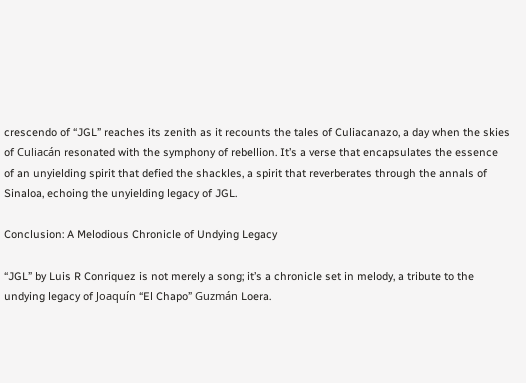crescendo of “JGL” reaches its zenith as it recounts the tales of Culiacanazo, a day when the skies of Culiacán resonated with the symphony of rebellion. It’s a verse that encapsulates the essence of an unyielding spirit that defied the shackles, a spirit that reverberates through the annals of Sinaloa, echoing the unyielding legacy of JGL.

Conclusion: A Melodious Chronicle of Undying Legacy

“JGL” by Luis R Conriquez is not merely a song; it’s a chronicle set in melody, a tribute to the undying legacy of Joaquín “El Chapo” Guzmán Loera.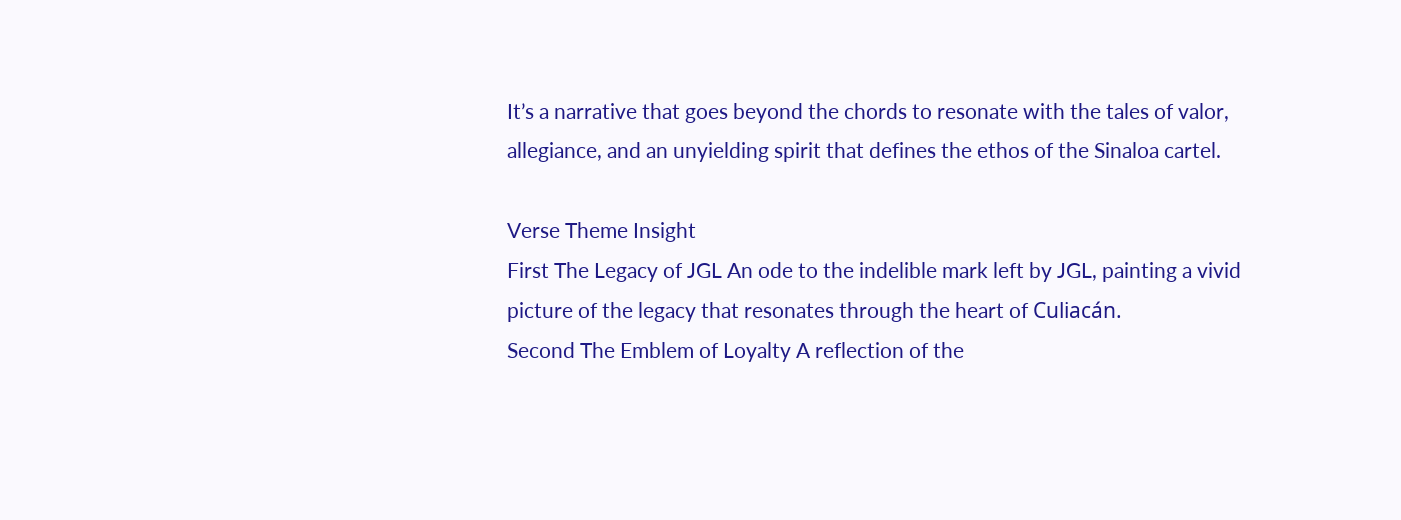It’s a narrative that goes beyond the chords to resonate with the tales of valor, allegiance, and an unyielding spirit that defines the ethos of the Sinaloa cartel.

Verse Theme Insight
First The Legacy of JGL An ode to the indelible mark left by JGL, painting a vivid picture of the legacy that resonates through the heart of Culiacán.
Second The Emblem of Loyalty A reflection of the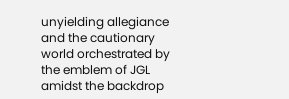unyielding allegiance and the cautionary world orchestrated by the emblem of JGL amidst the backdrop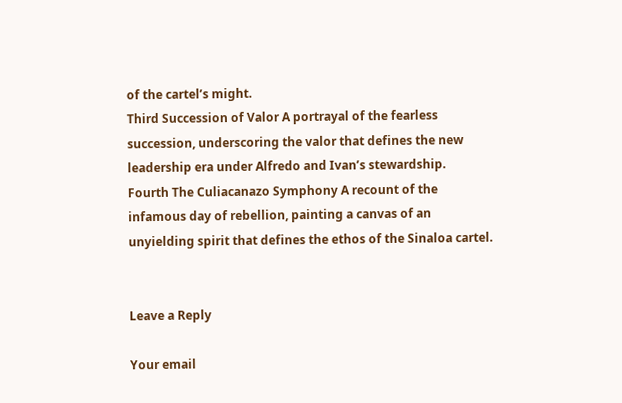of the cartel’s might.
Third Succession of Valor A portrayal of the fearless succession, underscoring the valor that defines the new leadership era under Alfredo and Ivan’s stewardship.
Fourth The Culiacanazo Symphony A recount of the infamous day of rebellion, painting a canvas of an unyielding spirit that defines the ethos of the Sinaloa cartel.


Leave a Reply

Your email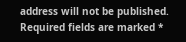address will not be published. Required fields are marked *